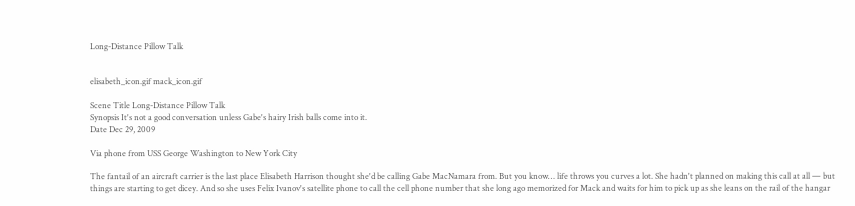Long-Distance Pillow Talk


elisabeth_icon.gif mack_icon.gif

Scene Title Long-Distance Pillow Talk
Synopsis It's not a good conversation unless Gabe's hairy Irish balls come into it.
Date Dec 29, 2009

Via phone from USS George Washington to New York City

The fantail of an aircraft carrier is the last place Elisabeth Harrison thought she'd be calling Gabe MacNamara from. But you know… life throws you curves a lot. She hadn't planned on making this call at all — but things are starting to get dicey. And so she uses Felix Ivanov's satellite phone to call the cell phone number that she long ago memorized for Mack and waits for him to pick up as she leans on the rail of the hangar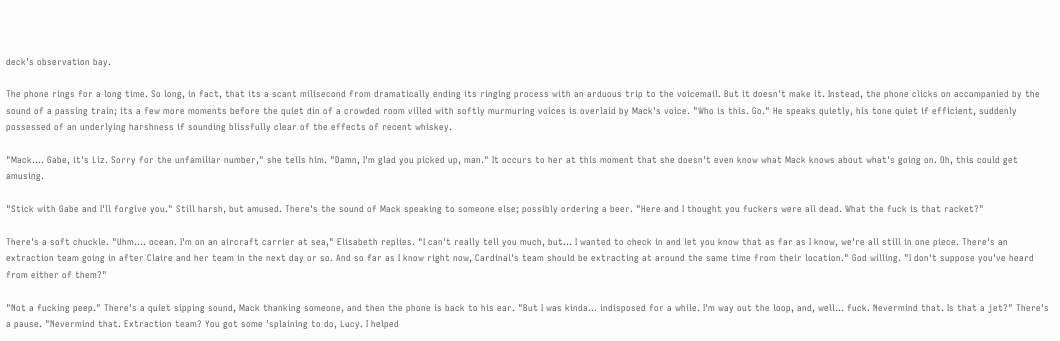deck's observation bay.

The phone rings for a long time. So long, in fact, that its a scant milisecond from dramatically ending its ringing process with an arduous trip to the voicemail. But it doesn't make it. Instead, the phone clicks on accompanied by the sound of a passing train; its a few more moments before the quiet din of a crowded room villed with softly murmuring voices is overlaid by Mack's voice. "Who is this. Go." He speaks quietly, his tone quiet if efficient, suddenly possessed of an underlying harshness if sounding blissfully clear of the effects of recent whiskey.

"Mack…. Gabe, it's Liz. Sorry for the unfamiliar number," she tells him. "Damn, I'm glad you picked up, man." It occurs to her at this moment that she doesn't even know what Mack knows about what's going on. Oh, this could get amusing.

"Stick with Gabe and I'll forgive you." Still harsh, but amused. There's the sound of Mack speaking to someone else; possibly ordering a beer. "Here and I thought you fuckers were all dead. What the fuck is that racket?"

There's a soft chuckle. "Uhm…. ocean. I'm on an aircraft carrier at sea," Elisabeth replies. "I can't really tell you much, but… I wanted to check in and let you know that as far as I know, we're all still in one piece. There's an extraction team going in after Claire and her team in the next day or so. And so far as I know right now, Cardinal's team should be extracting at around the same time from their location." God willing. "I don't suppose you've heard from either of them?"

"Not a fucking peep." There's a quiet sipping sound, Mack thanking someone, and then the phone is back to his ear. "But I was kinda… indisposed for a while. I'm way out the loop, and, well… fuck. Nevermind that. Is that a jet?" There's a pause. "Nevermind that. Extraction team? You got some 'splaining to do, Lucy. I helped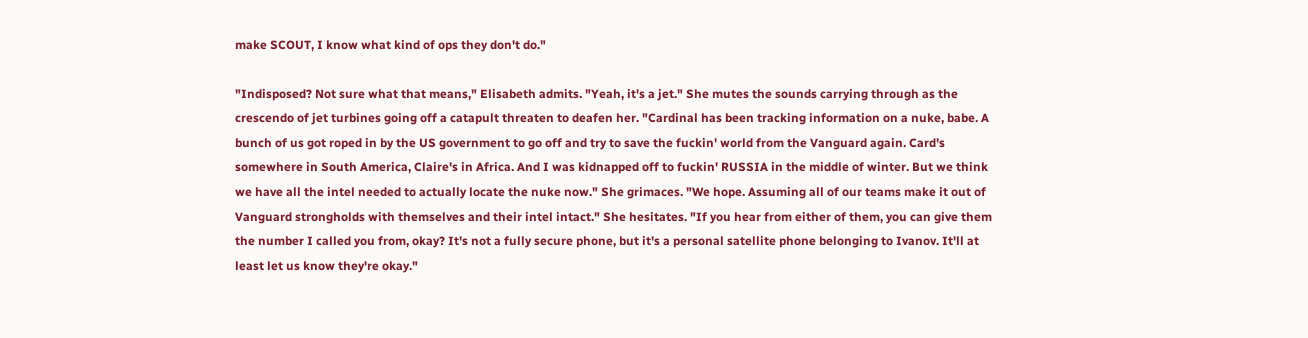make SCOUT, I know what kind of ops they don't do."

"Indisposed? Not sure what that means," Elisabeth admits. "Yeah, it's a jet." She mutes the sounds carrying through as the crescendo of jet turbines going off a catapult threaten to deafen her. "Cardinal has been tracking information on a nuke, babe. A bunch of us got roped in by the US government to go off and try to save the fuckin' world from the Vanguard again. Card's somewhere in South America, Claire's in Africa. And I was kidnapped off to fuckin' RUSSIA in the middle of winter. But we think we have all the intel needed to actually locate the nuke now." She grimaces. "We hope. Assuming all of our teams make it out of Vanguard strongholds with themselves and their intel intact." She hesitates. "If you hear from either of them, you can give them the number I called you from, okay? It's not a fully secure phone, but it's a personal satellite phone belonging to Ivanov. It'll at least let us know they're okay."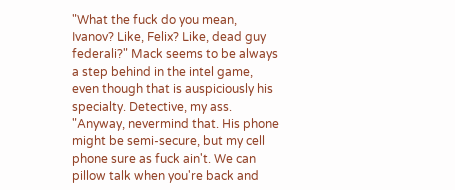"What the fuck do you mean, Ivanov? Like, Felix? Like, dead guy federali?" Mack seems to be always a step behind in the intel game, even though that is auspiciously his specialty. Detective, my ass. "Anyway, nevermind that. His phone might be semi-secure, but my cell phone sure as fuck ain't. We can pillow talk when you're back and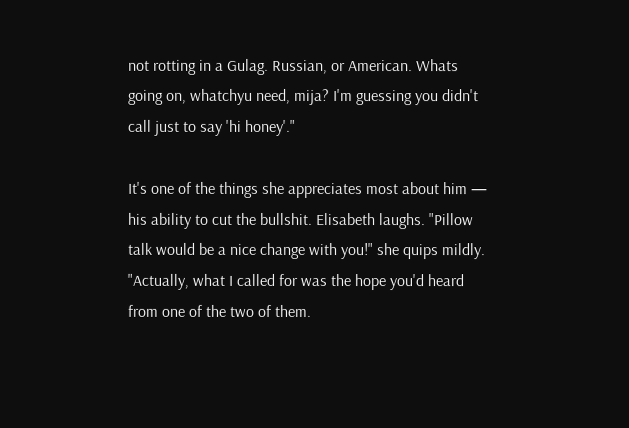not rotting in a Gulag. Russian, or American. Whats going on, whatchyu need, mija? I'm guessing you didn't call just to say 'hi honey'."

It's one of the things she appreciates most about him — his ability to cut the bullshit. Elisabeth laughs. "Pillow talk would be a nice change with you!" she quips mildly. "Actually, what I called for was the hope you'd heard from one of the two of them.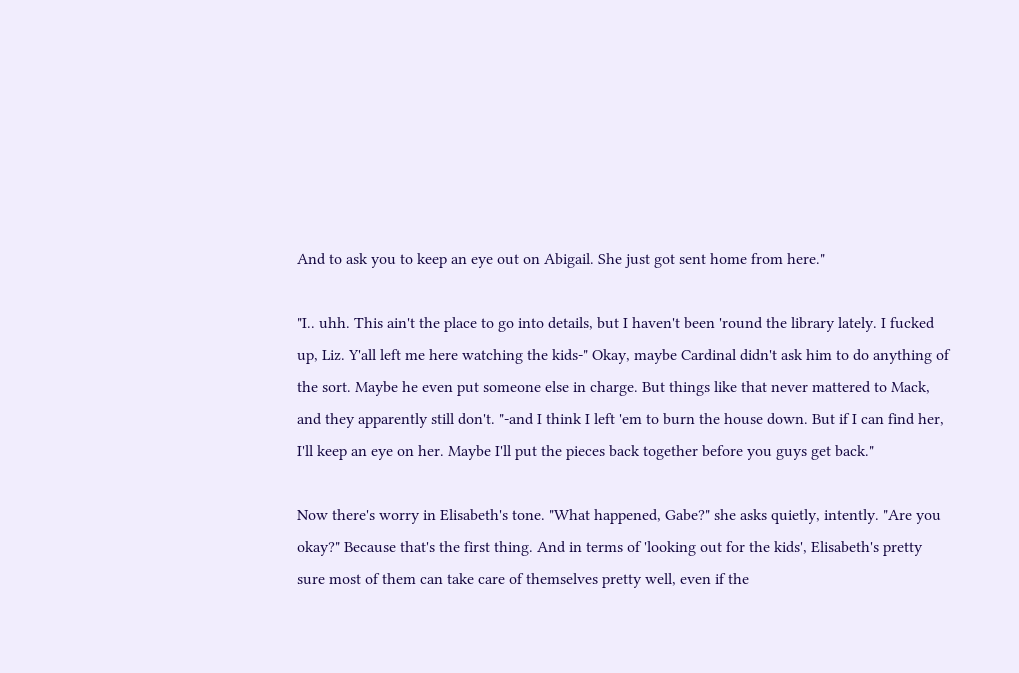And to ask you to keep an eye out on Abigail. She just got sent home from here."

"I.. uhh. This ain't the place to go into details, but I haven't been 'round the library lately. I fucked up, Liz. Y'all left me here watching the kids-" Okay, maybe Cardinal didn't ask him to do anything of the sort. Maybe he even put someone else in charge. But things like that never mattered to Mack, and they apparently still don't. "-and I think I left 'em to burn the house down. But if I can find her, I'll keep an eye on her. Maybe I'll put the pieces back together before you guys get back."

Now there's worry in Elisabeth's tone. "What happened, Gabe?" she asks quietly, intently. "Are you okay?" Because that's the first thing. And in terms of 'looking out for the kids', Elisabeth's pretty sure most of them can take care of themselves pretty well, even if the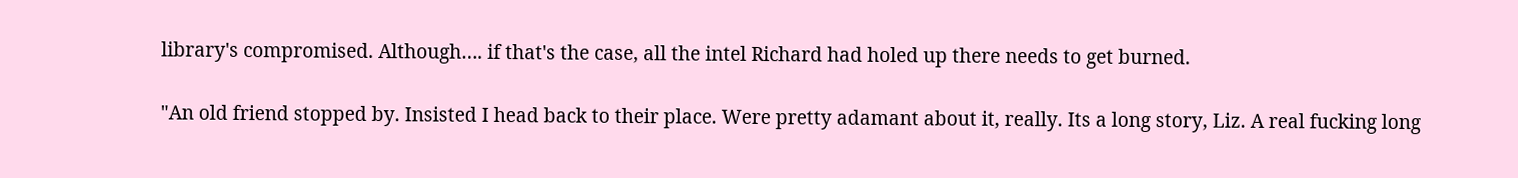library's compromised. Although…. if that's the case, all the intel Richard had holed up there needs to get burned.

"An old friend stopped by. Insisted I head back to their place. Were pretty adamant about it, really. Its a long story, Liz. A real fucking long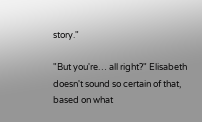story."

"But you're… all right?" Elisabeth doesn't sound so certain of that, based on what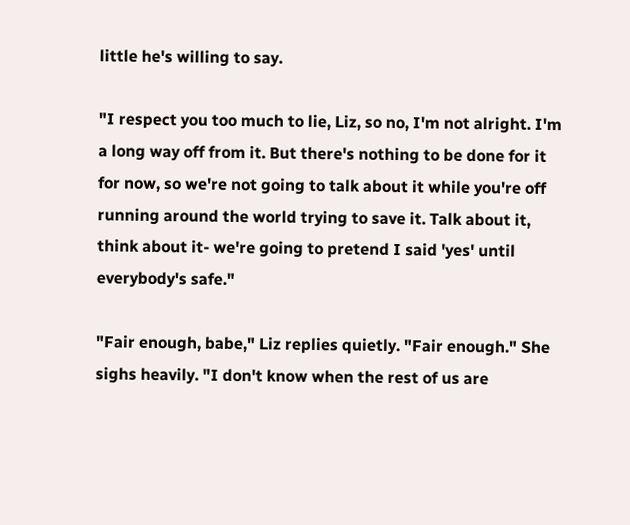little he's willing to say.

"I respect you too much to lie, Liz, so no, I'm not alright. I'm a long way off from it. But there's nothing to be done for it for now, so we're not going to talk about it while you're off running around the world trying to save it. Talk about it, think about it- we're going to pretend I said 'yes' until everybody's safe."

"Fair enough, babe," Liz replies quietly. "Fair enough." She sighs heavily. "I don't know when the rest of us are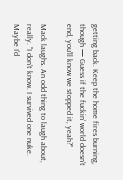getting back. Keep the home fires burning, though — Guess if the fuckin' world doesn't end, you'll know we stopped it, yeah?"

Mack laughs. An odd thing to laugh about, really. "I don't know. I survived one nuke. Maybe I'd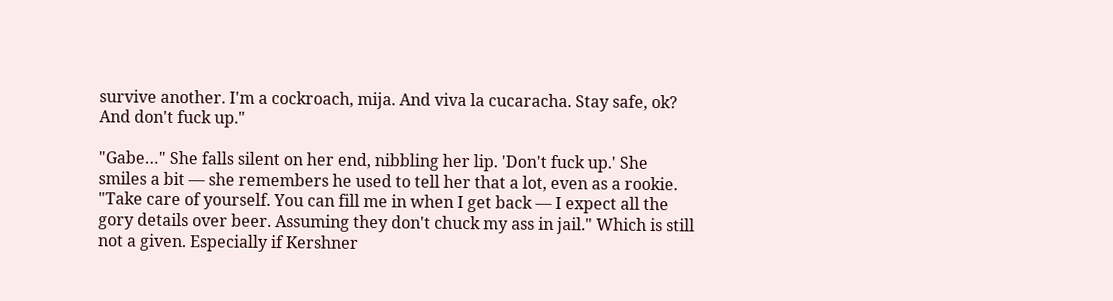survive another. I'm a cockroach, mija. And viva la cucaracha. Stay safe, ok? And don't fuck up."

"Gabe…" She falls silent on her end, nibbling her lip. 'Don't fuck up.' She smiles a bit — she remembers he used to tell her that a lot, even as a rookie. "Take care of yourself. You can fill me in when I get back — I expect all the gory details over beer. Assuming they don't chuck my ass in jail." Which is still not a given. Especially if Kershner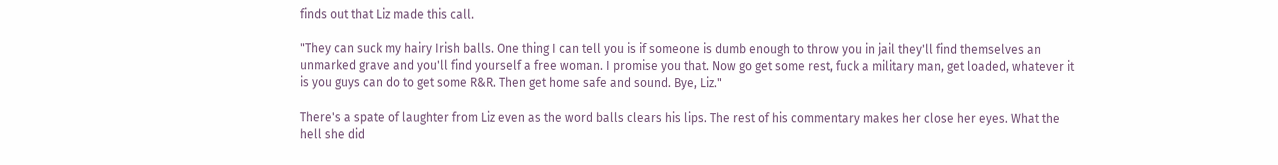finds out that Liz made this call.

"They can suck my hairy Irish balls. One thing I can tell you is if someone is dumb enough to throw you in jail they'll find themselves an unmarked grave and you'll find yourself a free woman. I promise you that. Now go get some rest, fuck a military man, get loaded, whatever it is you guys can do to get some R&R. Then get home safe and sound. Bye, Liz."

There's a spate of laughter from Liz even as the word balls clears his lips. The rest of his commentary makes her close her eyes. What the hell she did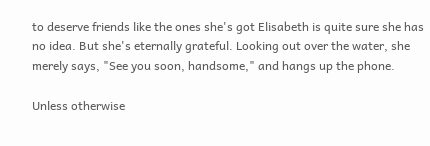to deserve friends like the ones she's got Elisabeth is quite sure she has no idea. But she's eternally grateful. Looking out over the water, she merely says, "See you soon, handsome," and hangs up the phone.

Unless otherwise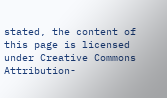stated, the content of this page is licensed under Creative Commons Attribution-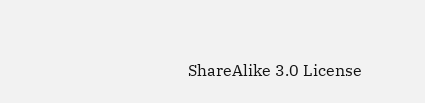ShareAlike 3.0 License